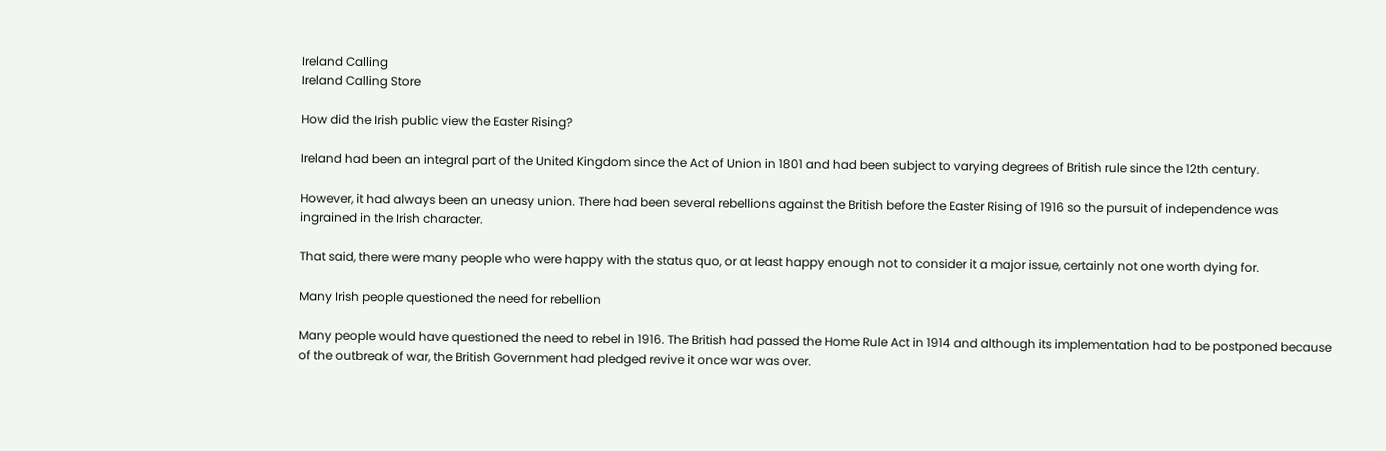Ireland Calling
Ireland Calling Store

How did the Irish public view the Easter Rising?

Ireland had been an integral part of the United Kingdom since the Act of Union in 1801 and had been subject to varying degrees of British rule since the 12th century.

However, it had always been an uneasy union. There had been several rebellions against the British before the Easter Rising of 1916 so the pursuit of independence was ingrained in the Irish character.

That said, there were many people who were happy with the status quo, or at least happy enough not to consider it a major issue, certainly not one worth dying for.

Many Irish people questioned the need for rebellion

Many people would have questioned the need to rebel in 1916. The British had passed the Home Rule Act in 1914 and although its implementation had to be postponed because of the outbreak of war, the British Government had pledged revive it once war was over.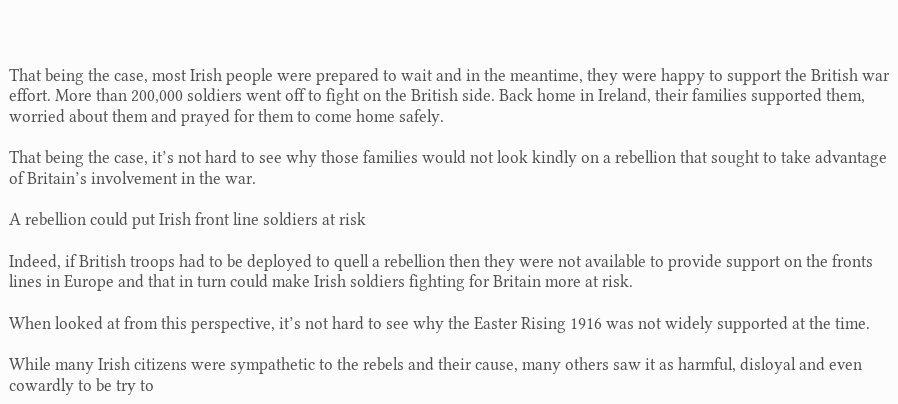That being the case, most Irish people were prepared to wait and in the meantime, they were happy to support the British war effort. More than 200,000 soldiers went off to fight on the British side. Back home in Ireland, their families supported them, worried about them and prayed for them to come home safely.

That being the case, it’s not hard to see why those families would not look kindly on a rebellion that sought to take advantage of Britain’s involvement in the war.

A rebellion could put Irish front line soldiers at risk

Indeed, if British troops had to be deployed to quell a rebellion then they were not available to provide support on the fronts lines in Europe and that in turn could make Irish soldiers fighting for Britain more at risk.

When looked at from this perspective, it’s not hard to see why the Easter Rising 1916 was not widely supported at the time.

While many Irish citizens were sympathetic to the rebels and their cause, many others saw it as harmful, disloyal and even cowardly to be try to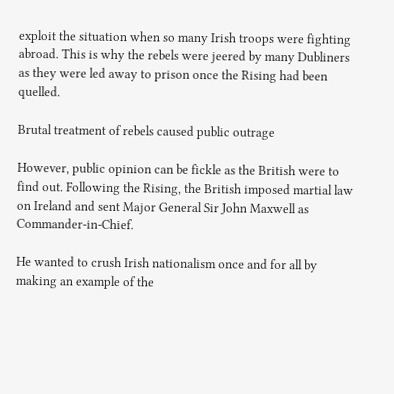exploit the situation when so many Irish troops were fighting abroad. This is why the rebels were jeered by many Dubliners as they were led away to prison once the Rising had been quelled.

Brutal treatment of rebels caused public outrage

However, public opinion can be fickle as the British were to find out. Following the Rising, the British imposed martial law on Ireland and sent Major General Sir John Maxwell as Commander-in-Chief.

He wanted to crush Irish nationalism once and for all by making an example of the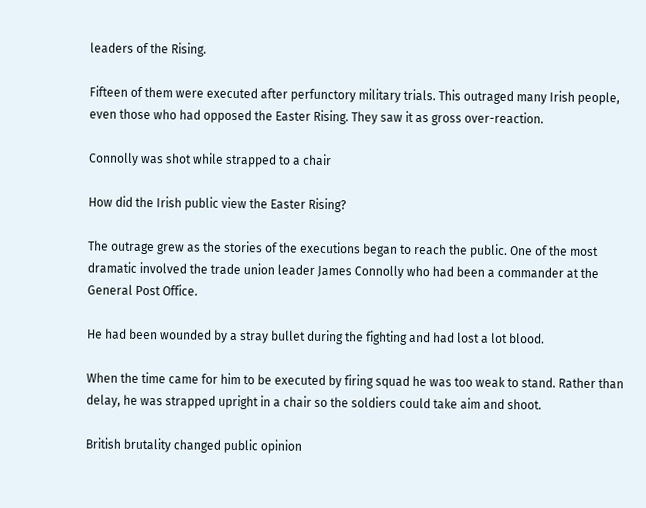leaders of the Rising.

Fifteen of them were executed after perfunctory military trials. This outraged many Irish people, even those who had opposed the Easter Rising. They saw it as gross over-reaction.

Connolly was shot while strapped to a chair

How did the Irish public view the Easter Rising?

The outrage grew as the stories of the executions began to reach the public. One of the most dramatic involved the trade union leader James Connolly who had been a commander at the General Post Office.

He had been wounded by a stray bullet during the fighting and had lost a lot blood.

When the time came for him to be executed by firing squad he was too weak to stand. Rather than delay, he was strapped upright in a chair so the soldiers could take aim and shoot.

British brutality changed public opinion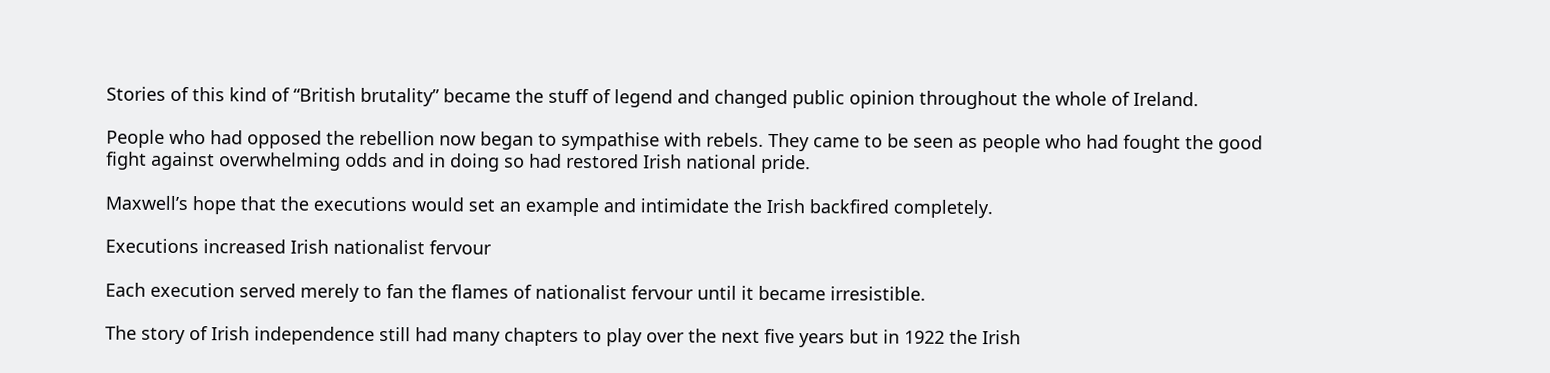Stories of this kind of “British brutality” became the stuff of legend and changed public opinion throughout the whole of Ireland.

People who had opposed the rebellion now began to sympathise with rebels. They came to be seen as people who had fought the good fight against overwhelming odds and in doing so had restored Irish national pride.

Maxwell’s hope that the executions would set an example and intimidate the Irish backfired completely.

Executions increased Irish nationalist fervour

Each execution served merely to fan the flames of nationalist fervour until it became irresistible.

The story of Irish independence still had many chapters to play over the next five years but in 1922 the Irish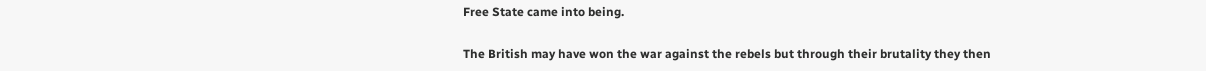Free State came into being.

The British may have won the war against the rebels but through their brutality they then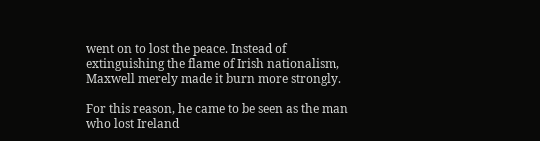went on to lost the peace. Instead of extinguishing the flame of Irish nationalism, Maxwell merely made it burn more strongly.

For this reason, he came to be seen as the man who lost Ireland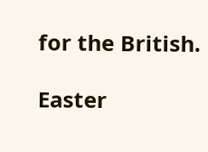for the British.

Easter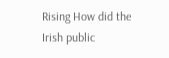Rising How did the Irish public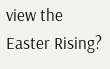view the Easter Rising?